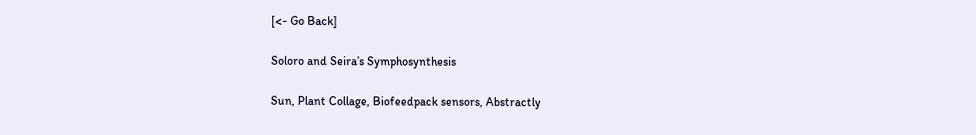[<- Go Back]

Soloro and Seira’s Symphosynthesis

Sun, Plant Collage, Biofeedpack sensors, Abstractly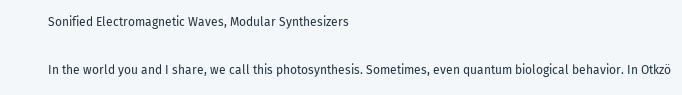Sonified Electromagnetic Waves, Modular Synthesizers

In the world you and I share, we call this photosynthesis. Sometimes, even quantum biological behavior. In Otkzö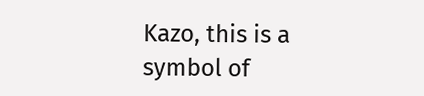Kazo, this is a symbol of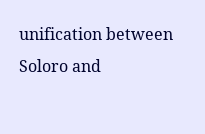unification between Soloro and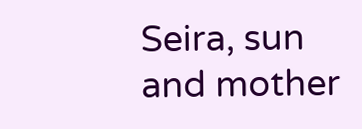Seira, sun and mother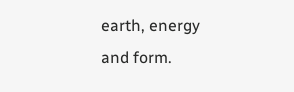earth, energy and form.